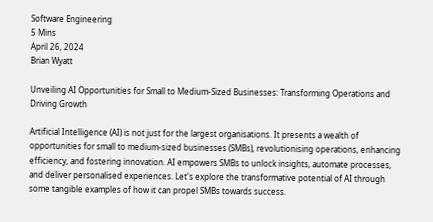Software Engineering
5 Mins
April 26, 2024
Brian Wyatt

Unveiling AI Opportunities for Small to Medium-Sized Businesses: Transforming Operations and Driving Growth

Artificial Intelligence (AI) is not just for the largest organisations. It presents a wealth of opportunities for small to medium-sized businesses (SMBs), revolutionising operations, enhancing efficiency, and fostering innovation. AI empowers SMBs to unlock insights, automate processes, and deliver personalised experiences. Let's explore the transformative potential of AI through some tangible examples of how it can propel SMBs towards success.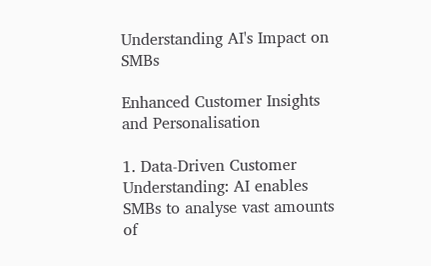Understanding AI's Impact on SMBs

Enhanced Customer Insights and Personalisation

1. Data-Driven Customer Understanding: AI enables SMBs to analyse vast amounts of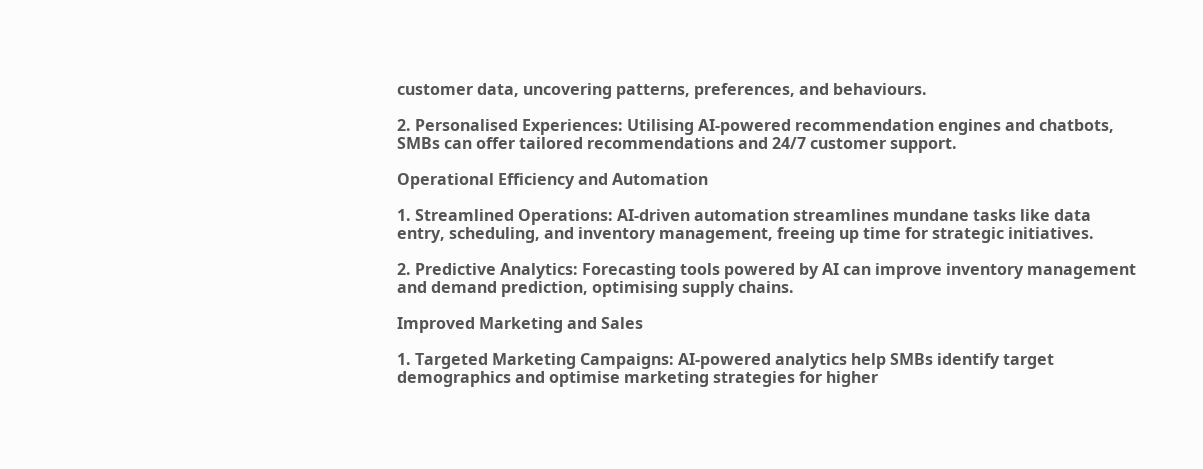customer data, uncovering patterns, preferences, and behaviours.

2. Personalised Experiences: Utilising AI-powered recommendation engines and chatbots, SMBs can offer tailored recommendations and 24/7 customer support.

Operational Efficiency and Automation

1. Streamlined Operations: AI-driven automation streamlines mundane tasks like data entry, scheduling, and inventory management, freeing up time for strategic initiatives.

2. Predictive Analytics: Forecasting tools powered by AI can improve inventory management and demand prediction, optimising supply chains.

Improved Marketing and Sales

1. Targeted Marketing Campaigns: AI-powered analytics help SMBs identify target demographics and optimise marketing strategies for higher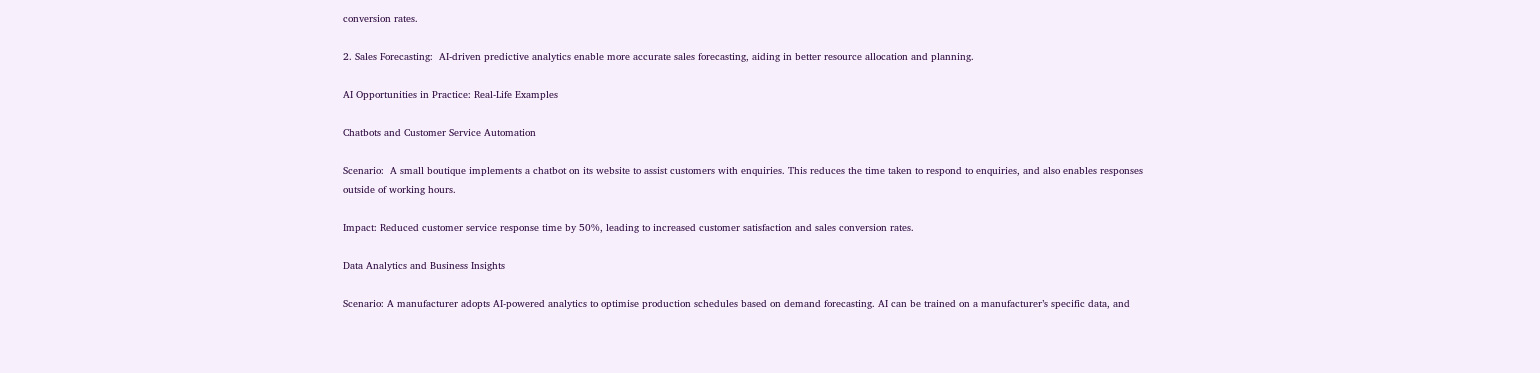conversion rates.

2. Sales Forecasting:  AI-driven predictive analytics enable more accurate sales forecasting, aiding in better resource allocation and planning.

AI Opportunities in Practice: Real-Life Examples

Chatbots and Customer Service Automation

Scenario:  A small boutique implements a chatbot on its website to assist customers with enquiries. This reduces the time taken to respond to enquiries, and also enables responses outside of working hours.

Impact: Reduced customer service response time by 50%, leading to increased customer satisfaction and sales conversion rates.

Data Analytics and Business Insights

Scenario: A manufacturer adopts AI-powered analytics to optimise production schedules based on demand forecasting. AI can be trained on a manufacturer’s specific data, and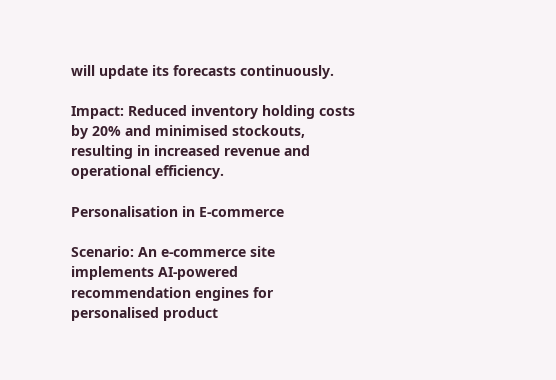will update its forecasts continuously.

Impact: Reduced inventory holding costs by 20% and minimised stockouts, resulting in increased revenue and operational efficiency.

Personalisation in E-commerce

Scenario: An e-commerce site implements AI-powered recommendation engines for personalised product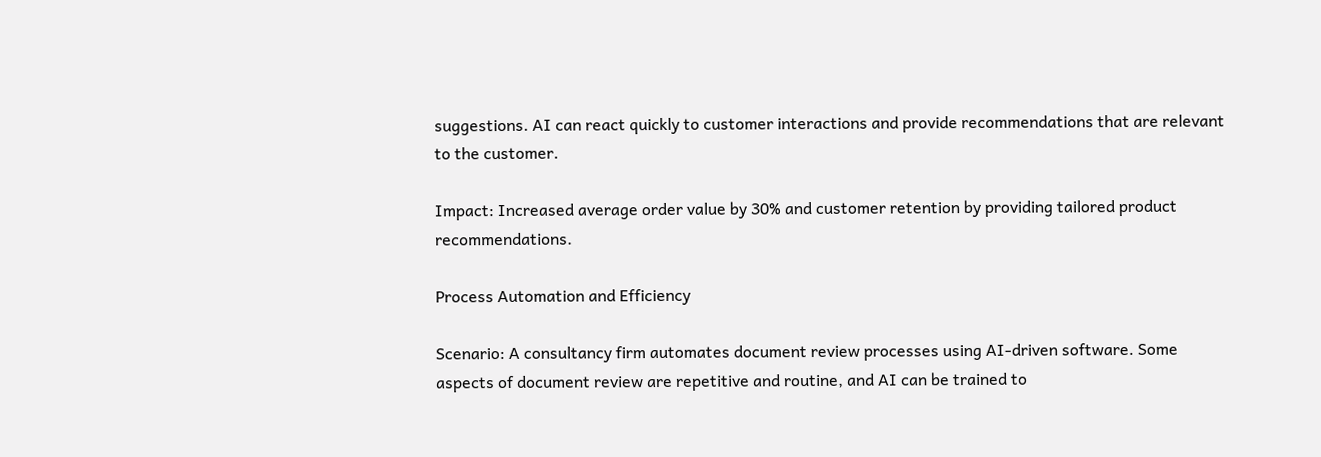suggestions. AI can react quickly to customer interactions and provide recommendations that are relevant to the customer.

Impact: Increased average order value by 30% and customer retention by providing tailored product recommendations.

Process Automation and Efficiency

Scenario: A consultancy firm automates document review processes using AI-driven software. Some aspects of document review are repetitive and routine, and AI can be trained to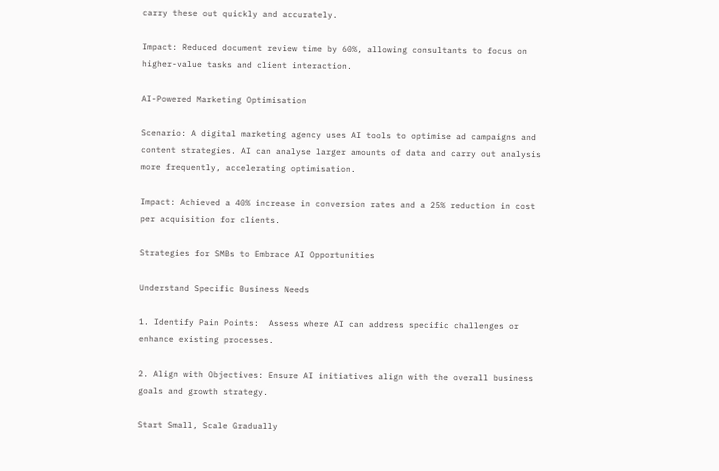carry these out quickly and accurately.

Impact: Reduced document review time by 60%, allowing consultants to focus on higher-value tasks and client interaction.

AI-Powered Marketing Optimisation

Scenario: A digital marketing agency uses AI tools to optimise ad campaigns and content strategies. AI can analyse larger amounts of data and carry out analysis more frequently, accelerating optimisation.

Impact: Achieved a 40% increase in conversion rates and a 25% reduction in cost per acquisition for clients.

Strategies for SMBs to Embrace AI Opportunities

Understand Specific Business Needs

1. Identify Pain Points:  Assess where AI can address specific challenges or enhance existing processes.

2. Align with Objectives: Ensure AI initiatives align with the overall business goals and growth strategy.

Start Small, Scale Gradually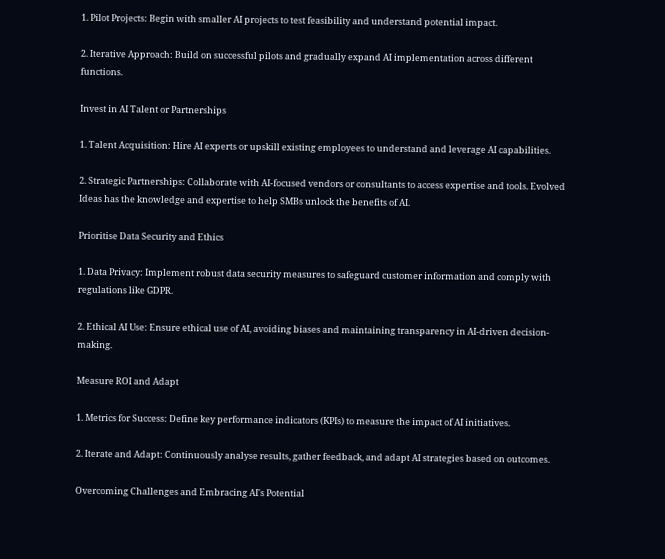1. Pilot Projects: Begin with smaller AI projects to test feasibility and understand potential impact.

2. Iterative Approach: Build on successful pilots and gradually expand AI implementation across different functions.

Invest in AI Talent or Partnerships

1. Talent Acquisition: Hire AI experts or upskill existing employees to understand and leverage AI capabilities.

2. Strategic Partnerships: Collaborate with AI-focused vendors or consultants to access expertise and tools. Evolved Ideas has the knowledge and expertise to help SMBs unlock the benefits of AI.

Prioritise Data Security and Ethics

1. Data Privacy: Implement robust data security measures to safeguard customer information and comply with regulations like GDPR.

2. Ethical AI Use: Ensure ethical use of AI, avoiding biases and maintaining transparency in AI-driven decision-making.

Measure ROI and Adapt

1. Metrics for Success: Define key performance indicators (KPIs) to measure the impact of AI initiatives.

2. Iterate and Adapt: Continuously analyse results, gather feedback, and adapt AI strategies based on outcomes.

Overcoming Challenges and Embracing AI's Potential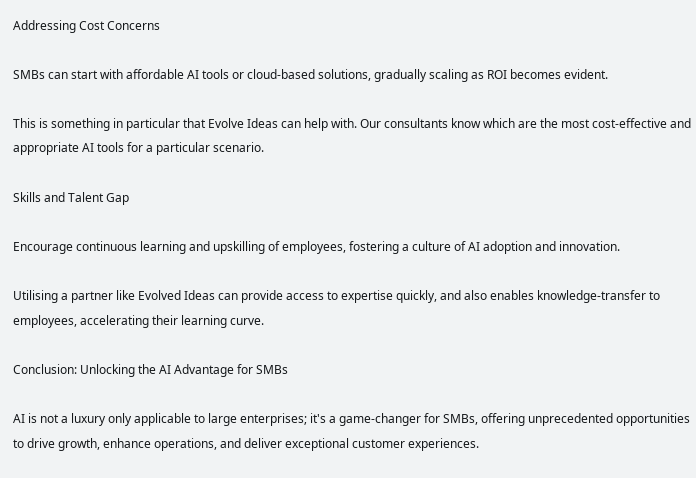Addressing Cost Concerns

SMBs can start with affordable AI tools or cloud-based solutions, gradually scaling as ROI becomes evident.

This is something in particular that Evolve Ideas can help with. Our consultants know which are the most cost-effective and appropriate AI tools for a particular scenario.

Skills and Talent Gap

Encourage continuous learning and upskilling of employees, fostering a culture of AI adoption and innovation.

Utilising a partner like Evolved Ideas can provide access to expertise quickly, and also enables knowledge-transfer to employees, accelerating their learning curve.

Conclusion: Unlocking the AI Advantage for SMBs

AI is not a luxury only applicable to large enterprises; it's a game-changer for SMBs, offering unprecedented opportunities to drive growth, enhance operations, and deliver exceptional customer experiences.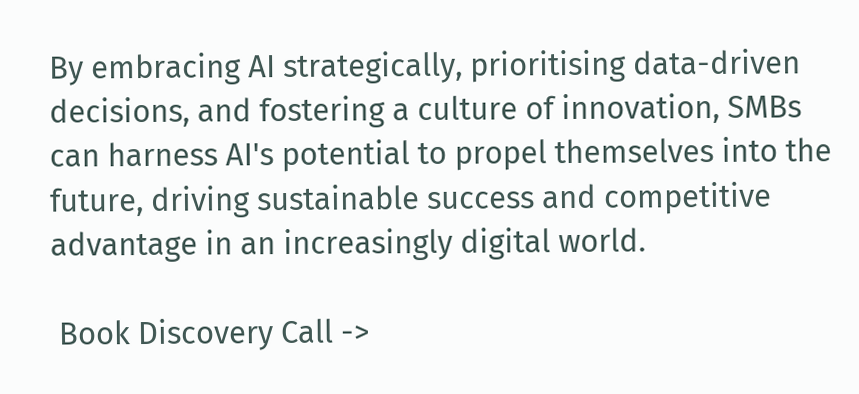By embracing AI strategically, prioritising data-driven decisions, and fostering a culture of innovation, SMBs can harness AI's potential to propel themselves into the future, driving sustainable success and competitive advantage in an increasingly digital world.

 Book Discovery Call ->